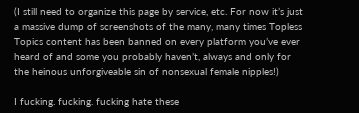(I still need to organize this page by service, etc. For now it’s just a massive dump of screenshots of the many, many times Topless Topics content has been banned on every platform you’ve ever heard of and some you probably haven’t, always and only for the heinous unforgiveable sin of nonsexual female nipples!)

I fucking. fucking. fucking hate these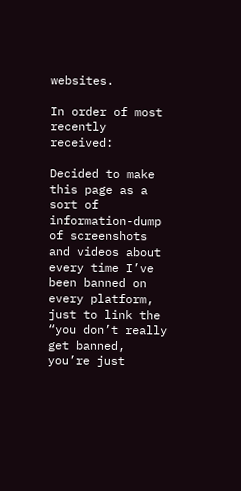websites.

In order of most recently received:

Decided to make this page as a sort of information-dump of screenshots and videos about every time I’ve been banned on every platform, just to link the “you don’t really get banned, you’re just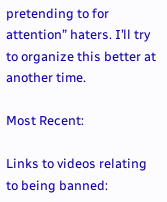pretending to for attention” haters. I’ll try to organize this better at another time.

Most Recent:

Links to videos relating to being banned: